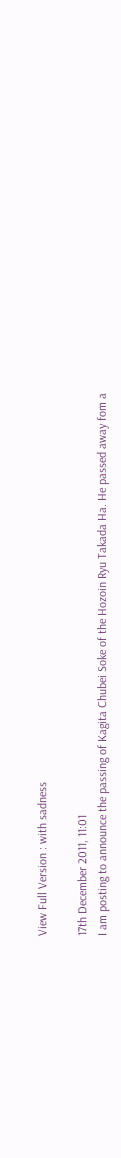View Full Version : with sadness

17th December 2011, 11:01
I am posting to announce the passing of Kagita Chubei Soke of the Hozoin Ryu Takada Ha. He passed away fom a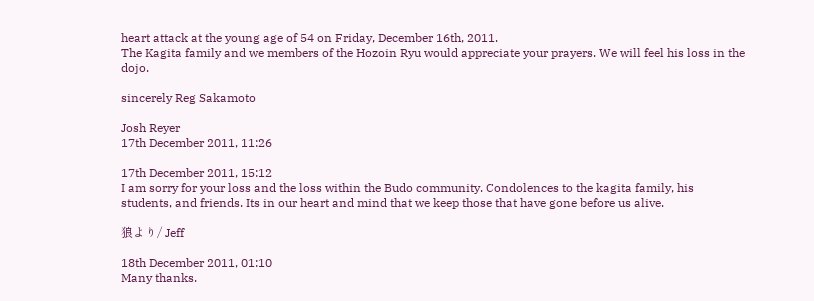heart attack at the young age of 54 on Friday, December 16th, 2011.
The Kagita family and we members of the Hozoin Ryu would appreciate your prayers. We will feel his loss in the dojo.

sincerely Reg Sakamoto

Josh Reyer
17th December 2011, 11:26

17th December 2011, 15:12
I am sorry for your loss and the loss within the Budo community. Condolences to the kagita family, his students, and friends. Its in our heart and mind that we keep those that have gone before us alive.

狼より/ Jeff

18th December 2011, 01:10
Many thanks.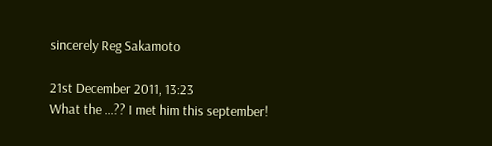sincerely Reg Sakamoto

21st December 2011, 13:23
What the ...?? I met him this september!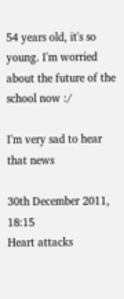54 years old, it's so young. I'm worried about the future of the school now :/

I'm very sad to hear that news

30th December 2011, 18:15
Heart attacks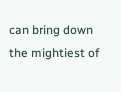can bring down the mightiest of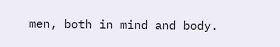men, both in mind and body.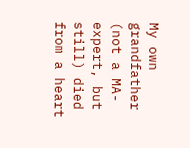My own grandfather (not a MA-expert, but still) died from a heart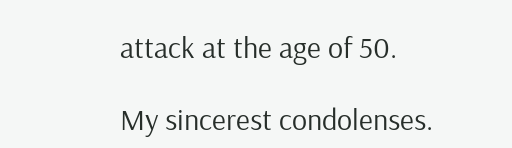attack at the age of 50.

My sincerest condolenses.